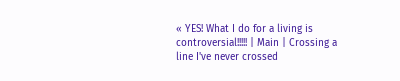« YES! What I do for a living is controversial!!!!! | Main | Crossing a line I've never crossed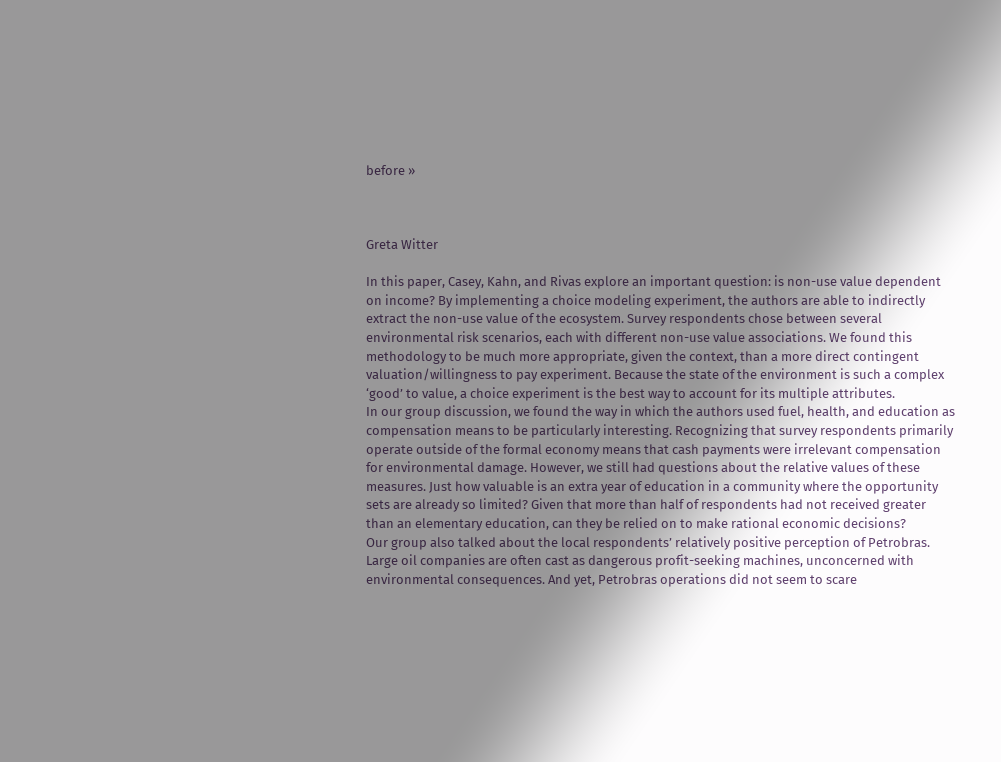before »



Greta Witter

In this paper, Casey, Kahn, and Rivas explore an important question: is non-use value dependent on income? By implementing a choice modeling experiment, the authors are able to indirectly extract the non-use value of the ecosystem. Survey respondents chose between several environmental risk scenarios, each with different non-use value associations. We found this methodology to be much more appropriate, given the context, than a more direct contingent valuation/willingness to pay experiment. Because the state of the environment is such a complex ‘good’ to value, a choice experiment is the best way to account for its multiple attributes.
In our group discussion, we found the way in which the authors used fuel, health, and education as compensation means to be particularly interesting. Recognizing that survey respondents primarily operate outside of the formal economy means that cash payments were irrelevant compensation for environmental damage. However, we still had questions about the relative values of these measures. Just how valuable is an extra year of education in a community where the opportunity sets are already so limited? Given that more than half of respondents had not received greater than an elementary education, can they be relied on to make rational economic decisions?
Our group also talked about the local respondents’ relatively positive perception of Petrobras. Large oil companies are often cast as dangerous profit-seeking machines, unconcerned with environmental consequences. And yet, Petrobras operations did not seem to scare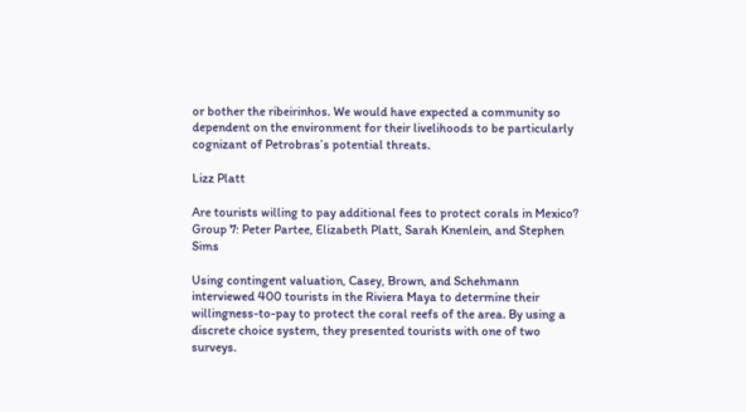or bother the ribeirinhos. We would have expected a community so dependent on the environment for their livelihoods to be particularly cognizant of Petrobras’s potential threats.

Lizz Platt

Are tourists willing to pay additional fees to protect corals in Mexico?
Group 7: Peter Partee, Elizabeth Platt, Sarah Knenlein, and Stephen Sims

Using contingent valuation, Casey, Brown, and Schehmann interviewed 400 tourists in the Riviera Maya to determine their willingness-to-pay to protect the coral reefs of the area. By using a discrete choice system, they presented tourists with one of two surveys.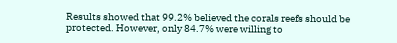Results showed that 99.2% believed the corals reefs should be protected. However, only 84.7% were willing to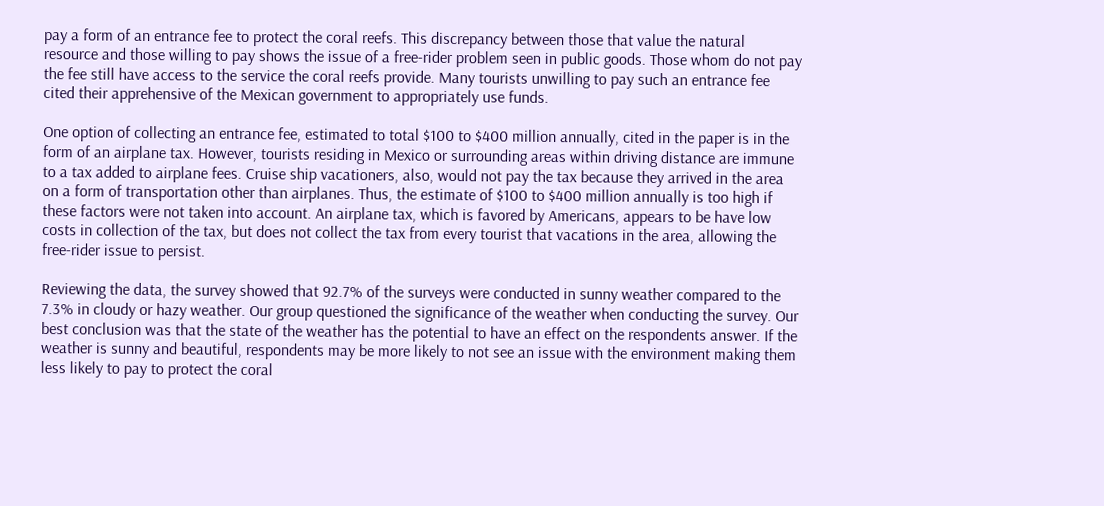pay a form of an entrance fee to protect the coral reefs. This discrepancy between those that value the natural resource and those willing to pay shows the issue of a free-rider problem seen in public goods. Those whom do not pay the fee still have access to the service the coral reefs provide. Many tourists unwilling to pay such an entrance fee cited their apprehensive of the Mexican government to appropriately use funds.

One option of collecting an entrance fee, estimated to total $100 to $400 million annually, cited in the paper is in the form of an airplane tax. However, tourists residing in Mexico or surrounding areas within driving distance are immune to a tax added to airplane fees. Cruise ship vacationers, also, would not pay the tax because they arrived in the area on a form of transportation other than airplanes. Thus, the estimate of $100 to $400 million annually is too high if these factors were not taken into account. An airplane tax, which is favored by Americans, appears to be have low costs in collection of the tax, but does not collect the tax from every tourist that vacations in the area, allowing the free-rider issue to persist.

Reviewing the data, the survey showed that 92.7% of the surveys were conducted in sunny weather compared to the 7.3% in cloudy or hazy weather. Our group questioned the significance of the weather when conducting the survey. Our best conclusion was that the state of the weather has the potential to have an effect on the respondents answer. If the weather is sunny and beautiful, respondents may be more likely to not see an issue with the environment making them less likely to pay to protect the coral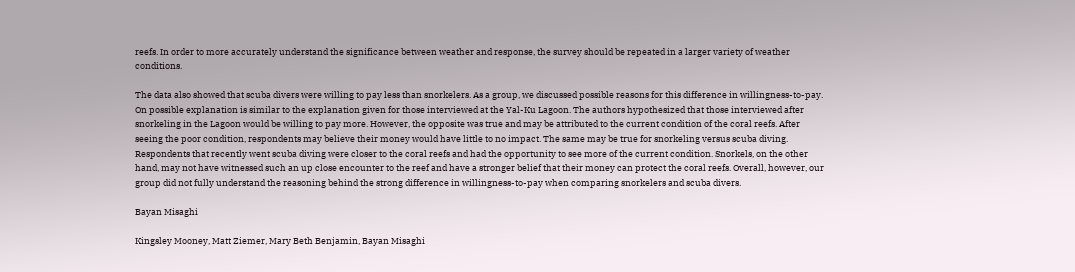reefs. In order to more accurately understand the significance between weather and response, the survey should be repeated in a larger variety of weather conditions.

The data also showed that scuba divers were willing to pay less than snorkelers. As a group, we discussed possible reasons for this difference in willingness-to-pay. On possible explanation is similar to the explanation given for those interviewed at the Yal-Ku Lagoon. The authors hypothesized that those interviewed after snorkeling in the Lagoon would be willing to pay more. However, the opposite was true and may be attributed to the current condition of the coral reefs. After seeing the poor condition, respondents may believe their money would have little to no impact. The same may be true for snorkeling versus scuba diving. Respondents that recently went scuba diving were closer to the coral reefs and had the opportunity to see more of the current condition. Snorkels, on the other hand, may not have witnessed such an up close encounter to the reef and have a stronger belief that their money can protect the coral reefs. Overall, however, our group did not fully understand the reasoning behind the strong difference in willingness-to-pay when comparing snorkelers and scuba divers.

Bayan Misaghi

Kingsley Mooney, Matt Ziemer, Mary Beth Benjamin, Bayan Misaghi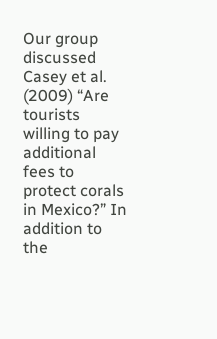Our group discussed Casey et al. (2009) “Are tourists willing to pay additional fees to protect corals in Mexico?” In addition to the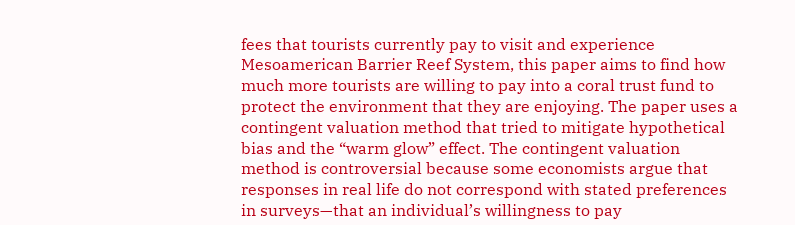fees that tourists currently pay to visit and experience Mesoamerican Barrier Reef System, this paper aims to find how much more tourists are willing to pay into a coral trust fund to protect the environment that they are enjoying. The paper uses a contingent valuation method that tried to mitigate hypothetical bias and the “warm glow” effect. The contingent valuation method is controversial because some economists argue that responses in real life do not correspond with stated preferences in surveys—that an individual’s willingness to pay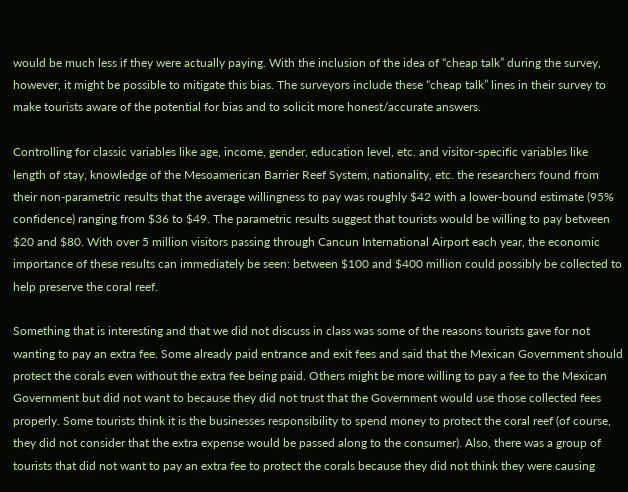would be much less if they were actually paying. With the inclusion of the idea of “cheap talk” during the survey, however, it might be possible to mitigate this bias. The surveyors include these “cheap talk” lines in their survey to make tourists aware of the potential for bias and to solicit more honest/accurate answers.

Controlling for classic variables like age, income, gender, education level, etc. and visitor-specific variables like length of stay, knowledge of the Mesoamerican Barrier Reef System, nationality, etc. the researchers found from their non-parametric results that the average willingness to pay was roughly $42 with a lower-bound estimate (95% confidence) ranging from $36 to $49. The parametric results suggest that tourists would be willing to pay between $20 and $80. With over 5 million visitors passing through Cancun International Airport each year, the economic importance of these results can immediately be seen: between $100 and $400 million could possibly be collected to help preserve the coral reef.

Something that is interesting and that we did not discuss in class was some of the reasons tourists gave for not wanting to pay an extra fee. Some already paid entrance and exit fees and said that the Mexican Government should protect the corals even without the extra fee being paid. Others might be more willing to pay a fee to the Mexican Government but did not want to because they did not trust that the Government would use those collected fees properly. Some tourists think it is the businesses responsibility to spend money to protect the coral reef (of course, they did not consider that the extra expense would be passed along to the consumer). Also, there was a group of tourists that did not want to pay an extra fee to protect the corals because they did not think they were causing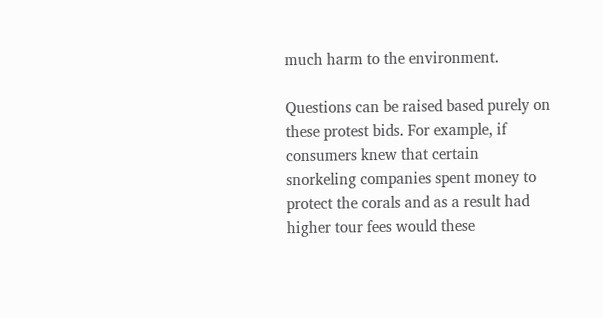much harm to the environment.

Questions can be raised based purely on these protest bids. For example, if consumers knew that certain snorkeling companies spent money to protect the corals and as a result had higher tour fees would these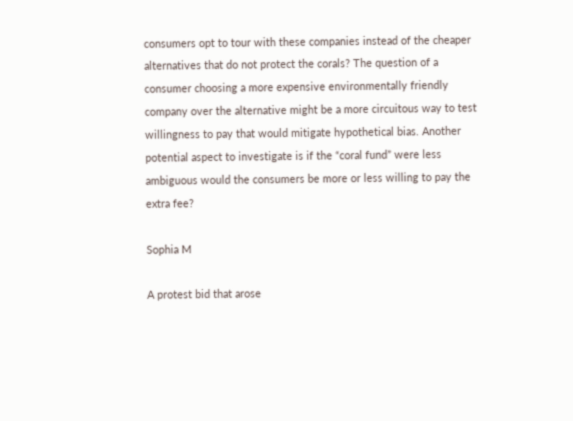consumers opt to tour with these companies instead of the cheaper alternatives that do not protect the corals? The question of a consumer choosing a more expensive environmentally friendly company over the alternative might be a more circuitous way to test willingness to pay that would mitigate hypothetical bias. Another potential aspect to investigate is if the “coral fund” were less ambiguous would the consumers be more or less willing to pay the extra fee?

Sophia M

A protest bid that arose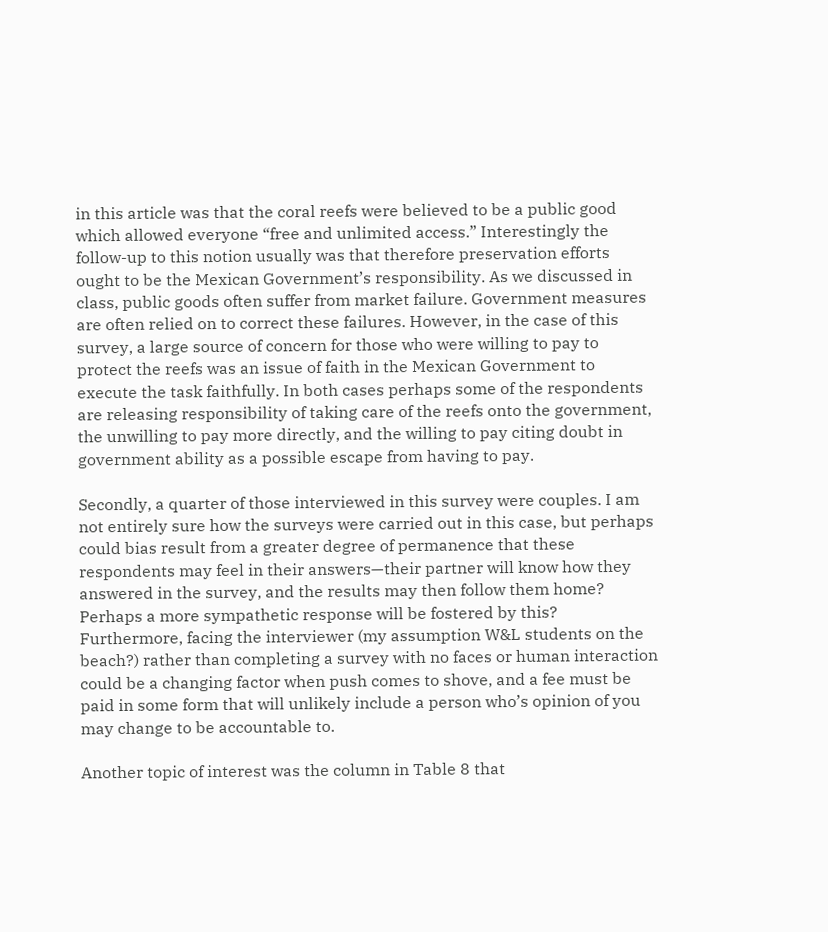in this article was that the coral reefs were believed to be a public good which allowed everyone “free and unlimited access.” Interestingly the follow-up to this notion usually was that therefore preservation efforts ought to be the Mexican Government’s responsibility. As we discussed in class, public goods often suffer from market failure. Government measures are often relied on to correct these failures. However, in the case of this survey, a large source of concern for those who were willing to pay to protect the reefs was an issue of faith in the Mexican Government to execute the task faithfully. In both cases perhaps some of the respondents are releasing responsibility of taking care of the reefs onto the government, the unwilling to pay more directly, and the willing to pay citing doubt in government ability as a possible escape from having to pay.

Secondly, a quarter of those interviewed in this survey were couples. I am not entirely sure how the surveys were carried out in this case, but perhaps could bias result from a greater degree of permanence that these respondents may feel in their answers—their partner will know how they answered in the survey, and the results may then follow them home? Perhaps a more sympathetic response will be fostered by this? Furthermore, facing the interviewer (my assumption W&L students on the beach?) rather than completing a survey with no faces or human interaction could be a changing factor when push comes to shove, and a fee must be paid in some form that will unlikely include a person who’s opinion of you may change to be accountable to.

Another topic of interest was the column in Table 8 that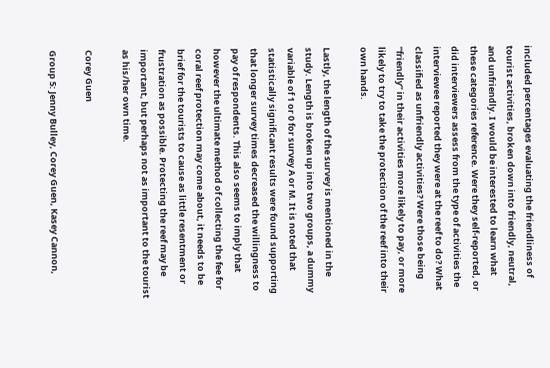included percentages evaluating the friendliness of tourist activities, broken down into friendly, neutral, and unfriendly. I would be interested to learn what these categories reference. Were they self-reported, or did interviewers assess from the type of activities the interviewee reported they were at the reef to do? What classified as unfriendly activities? Were those being “friendly” in their activities more likely to pay, or more likely to try to take the protection of the reef into their own hands.

Lastly, the length of the survey is mentioned in the study. Length is broken up into two groups, a dummy variable of 1 or 0 for survey A or M. It is noted that statistically significant results were found supporting that longer survey times decreased the willingness to pay of respondents. This also seems to imply that however the ultimate method of collecting the fee for coral reef protection may come about, it needs to be brief for the tourists to cause as little resentment or frustration as possible. Protecting the reef may be important, but perhaps not as important to the tourist as his/her own time.

Corey Guen

Group 5: Jenny Bulley, Corey Guen, Kasey Cannon,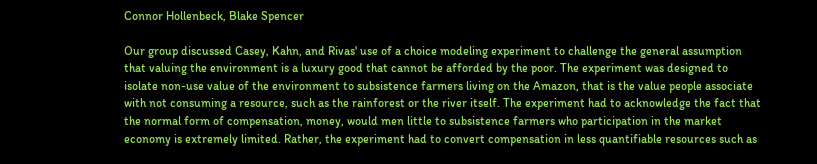Connor Hollenbeck, Blake Spencer

Our group discussed Casey, Kahn, and Rivas' use of a choice modeling experiment to challenge the general assumption that valuing the environment is a luxury good that cannot be afforded by the poor. The experiment was designed to isolate non-use value of the environment to subsistence farmers living on the Amazon, that is the value people associate with not consuming a resource, such as the rainforest or the river itself. The experiment had to acknowledge the fact that the normal form of compensation, money, would men little to subsistence farmers who participation in the market economy is extremely limited. Rather, the experiment had to convert compensation in less quantifiable resources such as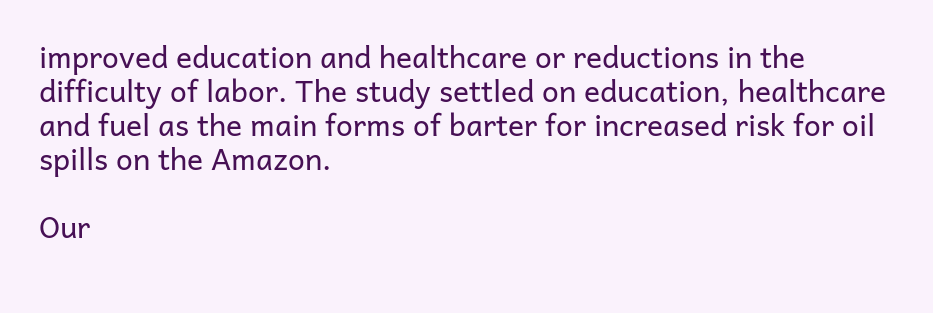improved education and healthcare or reductions in the difficulty of labor. The study settled on education, healthcare and fuel as the main forms of barter for increased risk for oil spills on the Amazon.

Our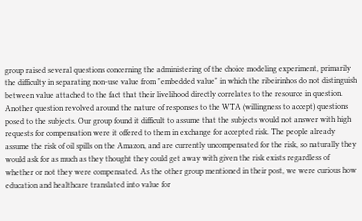group raised several questions concerning the administering of the choice modeling experiment, primarily the difficulty in separating non-use value from "embedded value" in which the ribeirinhos do not distinguish between value attached to the fact that their livelihood directly correlates to the resource in question. Another question revolved around the nature of responses to the WTA (willingness to accept) questions posed to the subjects. Our group found it difficult to assume that the subjects would not answer with high requests for compensation were it offered to them in exchange for accepted risk. The people already assume the risk of oil spills on the Amazon, and are currently uncompensated for the risk, so naturally they would ask for as much as they thought they could get away with given the risk exists regardless of whether or not they were compensated. As the other group mentioned in their post, we were curious how education and healthcare translated into value for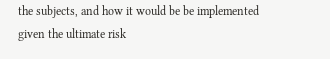the subjects, and how it would be be implemented given the ultimate risk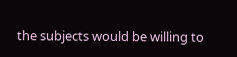the subjects would be willing to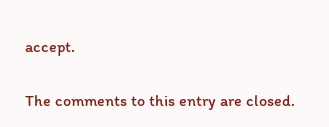accept.

The comments to this entry are closed.